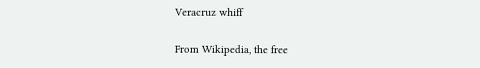Veracruz whiff

From Wikipedia, the free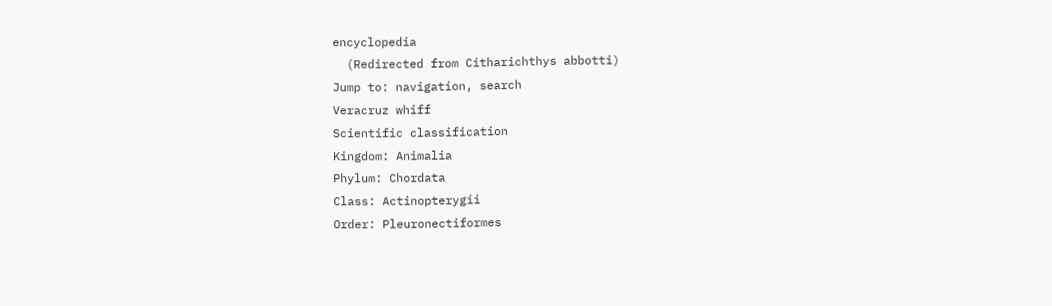encyclopedia
  (Redirected from Citharichthys abbotti)
Jump to: navigation, search
Veracruz whiff
Scientific classification
Kingdom: Animalia
Phylum: Chordata
Class: Actinopterygii
Order: Pleuronectiformes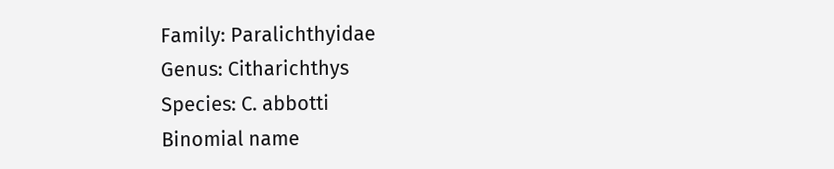Family: Paralichthyidae
Genus: Citharichthys
Species: C. abbotti
Binomial name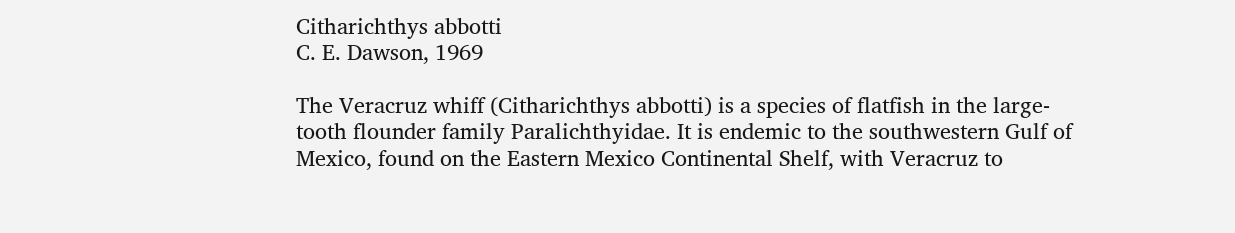Citharichthys abbotti
C. E. Dawson, 1969

The Veracruz whiff (Citharichthys abbotti) is a species of flatfish in the large-tooth flounder family Paralichthyidae. It is endemic to the southwestern Gulf of Mexico, found on the Eastern Mexico Continental Shelf, with Veracruz to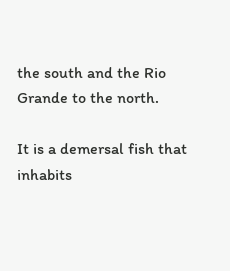the south and the Rio Grande to the north.

It is a demersal fish that inhabits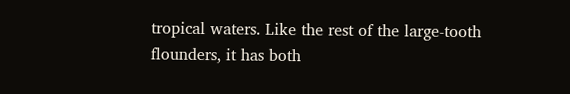tropical waters. Like the rest of the large-tooth flounders, it has both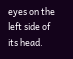eyes on the left side of its head.